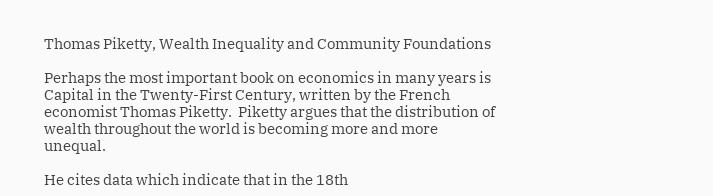Thomas Piketty, Wealth Inequality and Community Foundations

Perhaps the most important book on economics in many years is Capital in the Twenty-First Century, written by the French economist Thomas Piketty.  Piketty argues that the distribution of wealth throughout the world is becoming more and more unequal.

He cites data which indicate that in the 18th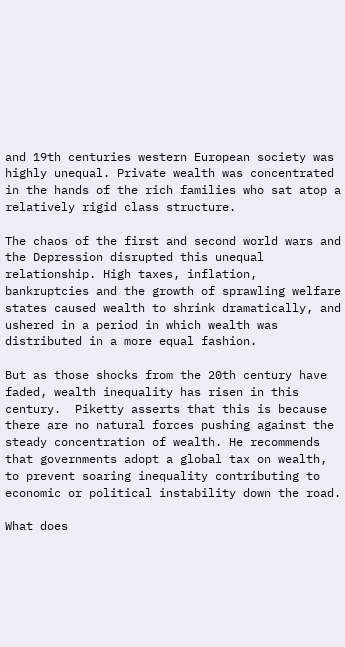and 19th centuries western European society was highly unequal. Private wealth was concentrated in the hands of the rich families who sat atop a relatively rigid class structure.

The chaos of the first and second world wars and the Depression disrupted this unequal relationship. High taxes, inflation, bankruptcies and the growth of sprawling welfare states caused wealth to shrink dramatically, and ushered in a period in which wealth was distributed in a more equal fashion.

But as those shocks from the 20th century have faded, wealth inequality has risen in this century.  Piketty asserts that this is because there are no natural forces pushing against the steady concentration of wealth. He recommends that governments adopt a global tax on wealth, to prevent soaring inequality contributing to economic or political instability down the road.

What does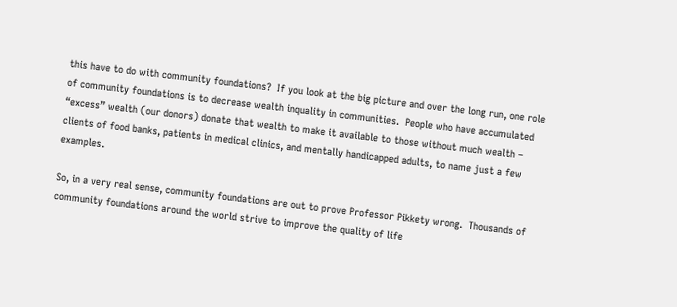this have to do with community foundations?  If you look at the big picture and over the long run, one role of community foundations is to decrease wealth inquality in communities.  People who have accumulated “excess” wealth (our donors) donate that wealth to make it available to those without much wealth – clients of food banks, patients in medical clinics, and mentally handicapped adults, to name just a few examples.

So, in a very real sense, community foundations are out to prove Professor Pikkety wrong.  Thousands of community foundations around the world strive to improve the quality of life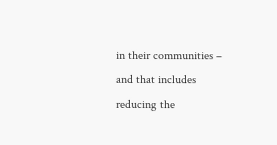in their communities – and that includes reducing the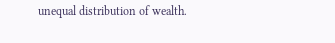unequal distribution of wealth.